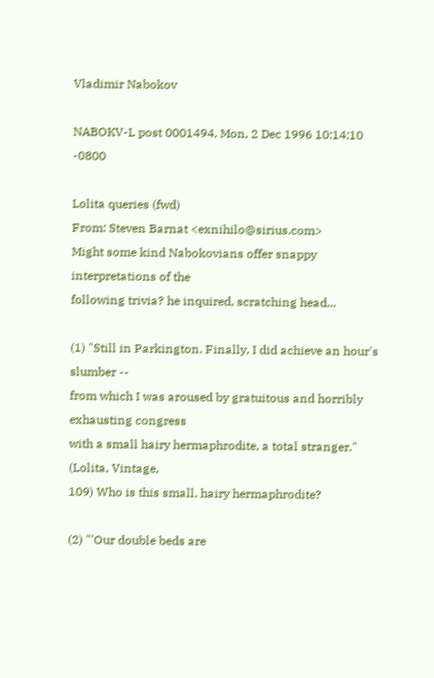Vladimir Nabokov

NABOKV-L post 0001494, Mon, 2 Dec 1996 10:14:10 -0800

Lolita queries (fwd)
From: Steven Barnat <exnihilo@sirius.com>
Might some kind Nabokovians offer snappy interpretations of the
following trivia? he inquired, scratching head...

(1) "Still in Parkington. Finally, I did achieve an hour's slumber --
from which I was aroused by gratuitous and horribly exhausting congress
with a small hairy hermaphrodite, a total stranger." (Lolita, Vintage,
109) Who is this small, hairy hermaphrodite?

(2) "'Our double beds are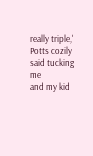really triple,' Potts cozily said tucking me
and my kid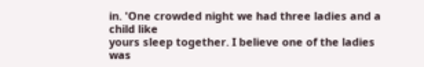in. 'One crowded night we had three ladies and a child like
yours sleep together. I believe one of the ladies was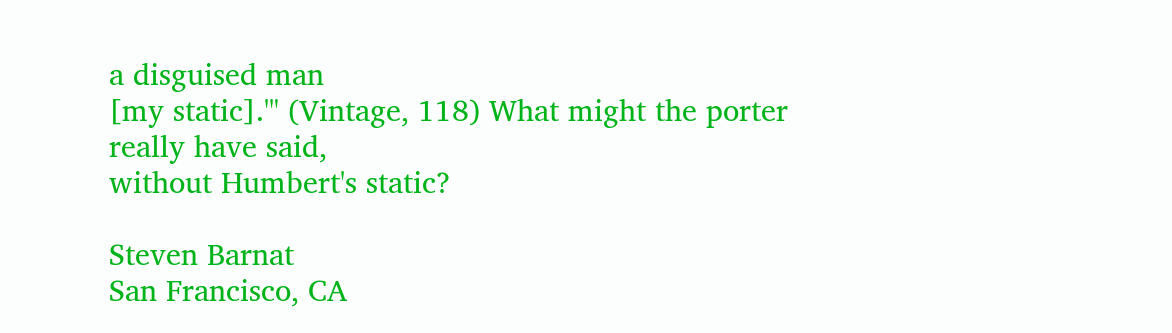a disguised man
[my static].'" (Vintage, 118) What might the porter really have said,
without Humbert's static?

Steven Barnat
San Francisco, CA